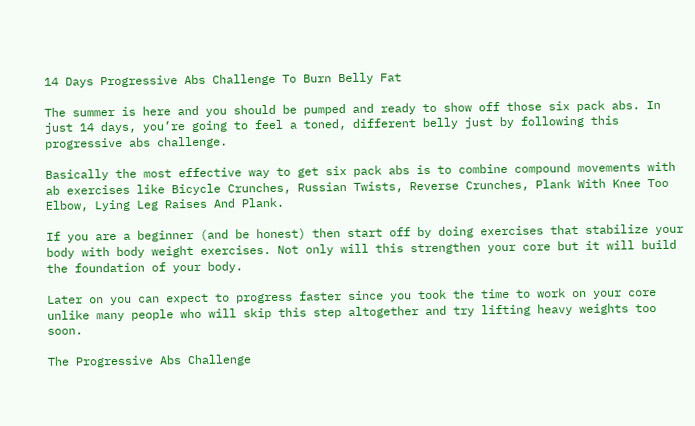14 Days Progressive Abs Challenge To Burn Belly Fat

The summer is here and you should be pumped and ready to show off those six pack abs. In just 14 days, you’re going to feel a toned, different belly just by following this progressive abs challenge.

Basically the most effective way to get six pack abs is to combine compound movements with ab exercises like Bicycle Crunches, Russian Twists, Reverse Crunches, Plank With Knee Too Elbow, Lying Leg Raises And Plank.

If you are a beginner (and be honest) then start off by doing exercises that stabilize your body with body weight exercises. Not only will this strengthen your core but it will build the foundation of your body.

Later on you can expect to progress faster since you took the time to work on your core unlike many people who will skip this step altogether and try lifting heavy weights too soon.

The Progressive Abs Challenge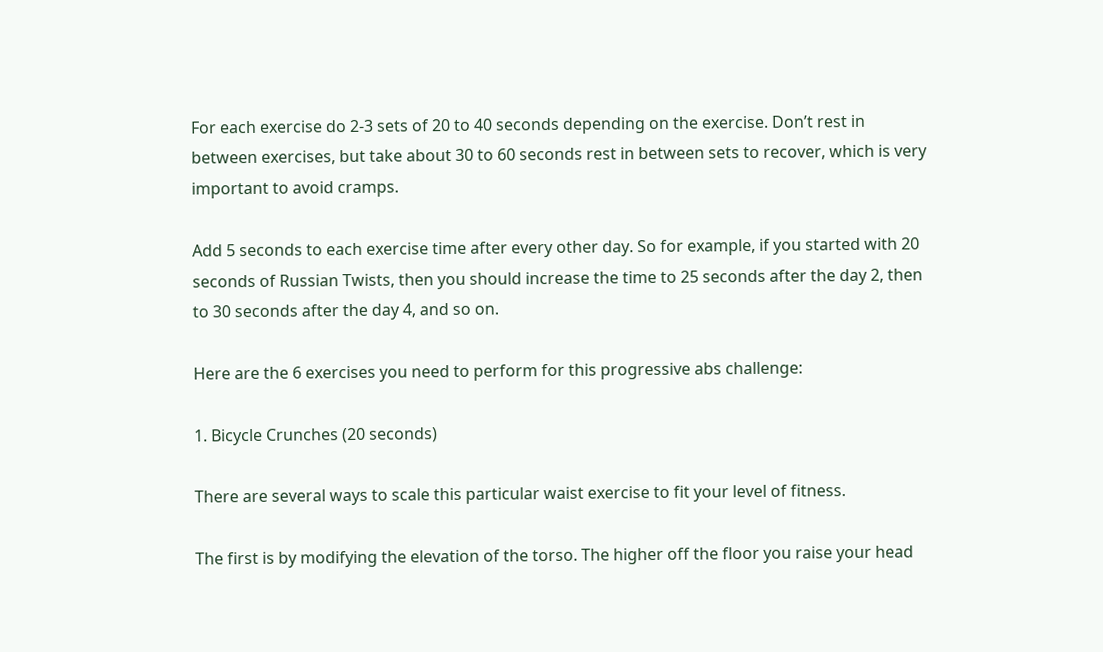For each exercise do 2-3 sets of 20 to 40 seconds depending on the exercise. Don’t rest in between exercises, but take about 30 to 60 seconds rest in between sets to recover, which is very important to avoid cramps.

Add 5 seconds to each exercise time after every other day. So for example, if you started with 20 seconds of Russian Twists, then you should increase the time to 25 seconds after the day 2, then to 30 seconds after the day 4, and so on.

Here are the 6 exercises you need to perform for this progressive abs challenge:

1. Bicycle Crunches (20 seconds)

There are several ways to scale this particular waist exercise to fit your level of fitness.

The first is by modifying the elevation of the torso. The higher off the floor you raise your head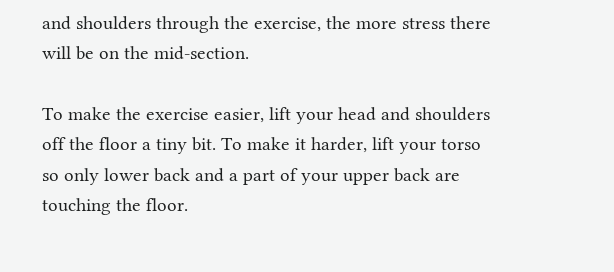and shoulders through the exercise, the more stress there will be on the mid-section.

To make the exercise easier, lift your head and shoulders off the floor a tiny bit. To make it harder, lift your torso so only lower back and a part of your upper back are touching the floor.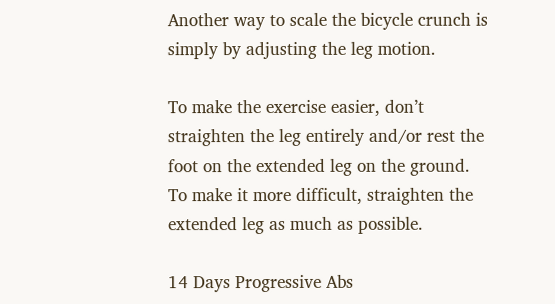Another way to scale the bicycle crunch is simply by adjusting the leg motion.

To make the exercise easier, don’t straighten the leg entirely and/or rest the foot on the extended leg on the ground. To make it more difficult, straighten the extended leg as much as possible.

14 Days Progressive Abs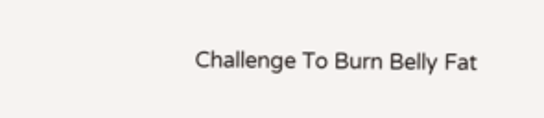Challenge To Burn Belly Fat